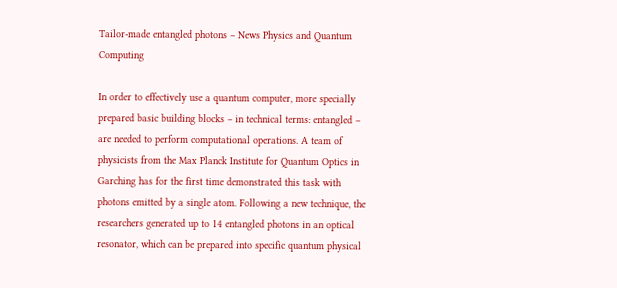Tailor-made entangled photons – News Physics and Quantum Computing

In order to effectively use a quantum computer, more specially prepared basic building blocks – in technical terms: entangled – are needed to perform computational operations. A team of physicists from the Max Planck Institute for Quantum Optics in Garching has for the first time demonstrated this task with photons emitted by a single atom. Following a new technique, the researchers generated up to 14 entangled photons in an optical resonator, which can be prepared into specific quantum physical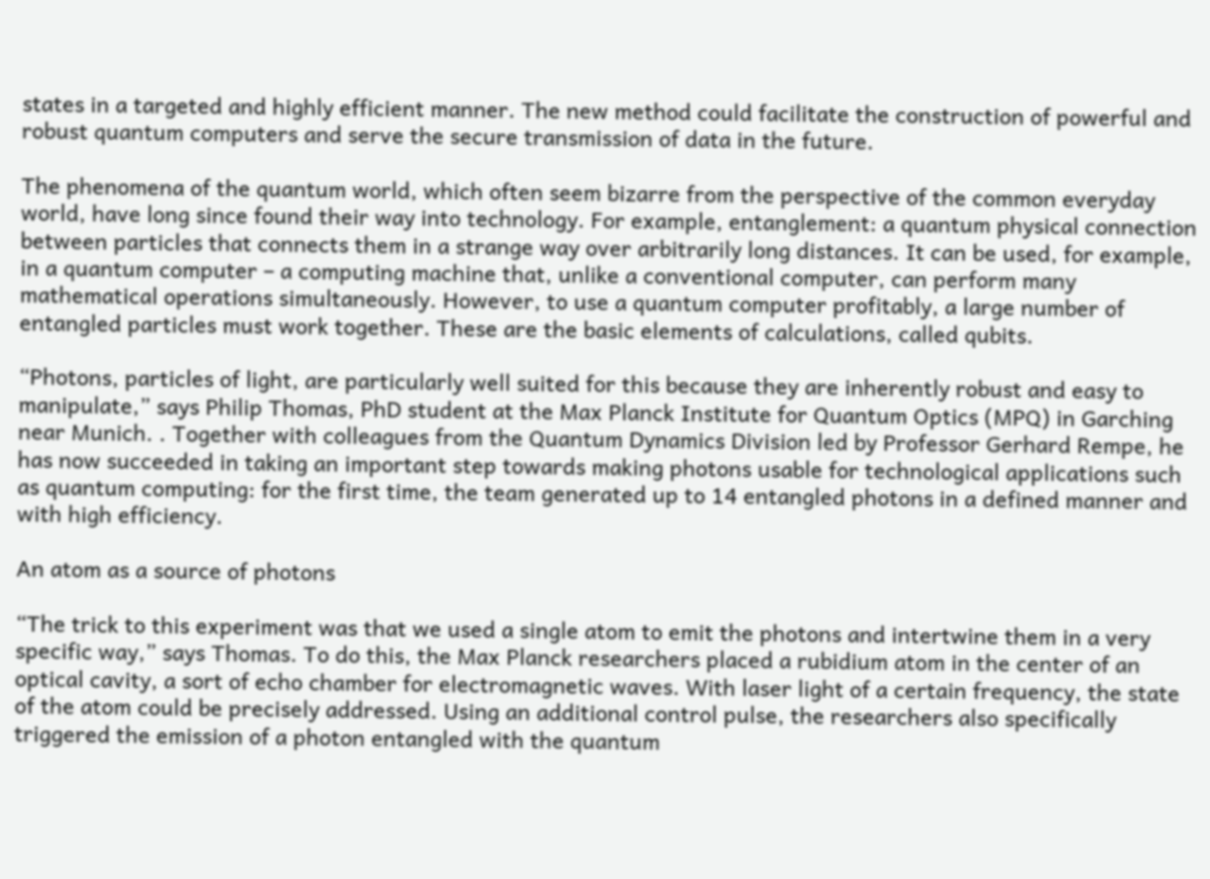states in a targeted and highly efficient manner. The new method could facilitate the construction of powerful and robust quantum computers and serve the secure transmission of data in the future.

The phenomena of the quantum world, which often seem bizarre from the perspective of the common everyday world, have long since found their way into technology. For example, entanglement: a quantum physical connection between particles that connects them in a strange way over arbitrarily long distances. It can be used, for example, in a quantum computer – a computing machine that, unlike a conventional computer, can perform many mathematical operations simultaneously. However, to use a quantum computer profitably, a large number of entangled particles must work together. These are the basic elements of calculations, called qubits.

“Photons, particles of light, are particularly well suited for this because they are inherently robust and easy to manipulate,” says Philip Thomas, PhD student at the Max Planck Institute for Quantum Optics (MPQ) in Garching near Munich. . Together with colleagues from the Quantum Dynamics Division led by Professor Gerhard Rempe, he has now succeeded in taking an important step towards making photons usable for technological applications such as quantum computing: for the first time, the team generated up to 14 entangled photons in a defined manner and with high efficiency.

An atom as a source of photons

“The trick to this experiment was that we used a single atom to emit the photons and intertwine them in a very specific way,” says Thomas. To do this, the Max Planck researchers placed a rubidium atom in the center of an optical cavity, a sort of echo chamber for electromagnetic waves. With laser light of a certain frequency, the state of the atom could be precisely addressed. Using an additional control pulse, the researchers also specifically triggered the emission of a photon entangled with the quantum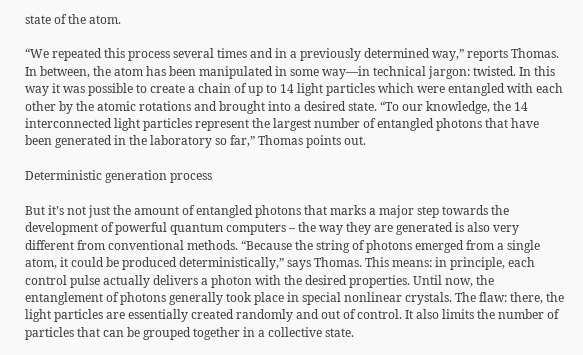state of the atom.

“We repeated this process several times and in a previously determined way,” reports Thomas. In between, the atom has been manipulated in some way—in technical jargon: twisted. In this way it was possible to create a chain of up to 14 light particles which were entangled with each other by the atomic rotations and brought into a desired state. “To our knowledge, the 14 interconnected light particles represent the largest number of entangled photons that have been generated in the laboratory so far,” Thomas points out.

Deterministic generation process

But it’s not just the amount of entangled photons that marks a major step towards the development of powerful quantum computers – the way they are generated is also very different from conventional methods. “Because the string of photons emerged from a single atom, it could be produced deterministically,” says Thomas. This means: in principle, each control pulse actually delivers a photon with the desired properties. Until now, the entanglement of photons generally took place in special nonlinear crystals. The flaw: there, the light particles are essentially created randomly and out of control. It also limits the number of particles that can be grouped together in a collective state.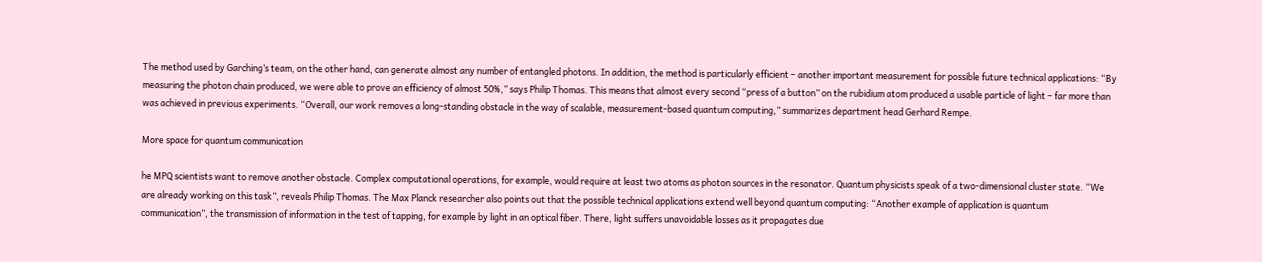The method used by Garching’s team, on the other hand, can generate almost any number of entangled photons. In addition, the method is particularly efficient – another important measurement for possible future technical applications: “By measuring the photon chain produced, we were able to prove an efficiency of almost 50%,” says Philip Thomas. This means that almost every second “press of a button” on the rubidium atom produced a usable particle of light – far more than was achieved in previous experiments. “Overall, our work removes a long-standing obstacle in the way of scalable, measurement-based quantum computing,” summarizes department head Gerhard Rempe.

More space for quantum communication

he MPQ scientists want to remove another obstacle. Complex computational operations, for example, would require at least two atoms as photon sources in the resonator. Quantum physicists speak of a two-dimensional cluster state. “We are already working on this task”, reveals Philip Thomas. The Max Planck researcher also points out that the possible technical applications extend well beyond quantum computing: “Another example of application is quantum communication”, the transmission of information in the test of tapping, for example by light in an optical fiber. There, light suffers unavoidable losses as it propagates due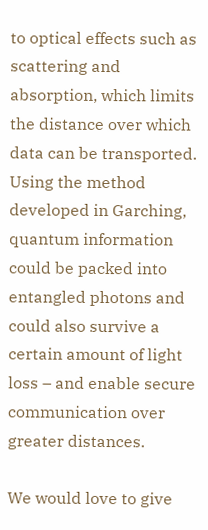to optical effects such as scattering and absorption, which limits the distance over which data can be transported. Using the method developed in Garching, quantum information could be packed into entangled photons and could also survive a certain amount of light loss – and enable secure communication over greater distances.

We would love to give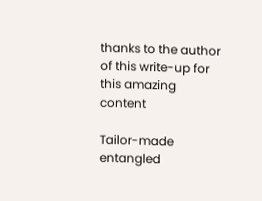thanks to the author of this write-up for this amazing content

Tailor-made entangled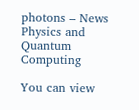photons – News Physics and Quantum Computing

You can view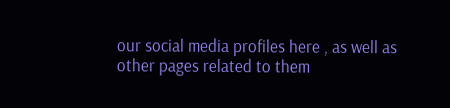our social media profiles here , as well as other pages related to them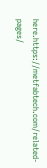here.https://metfabtech.com/related-pages/